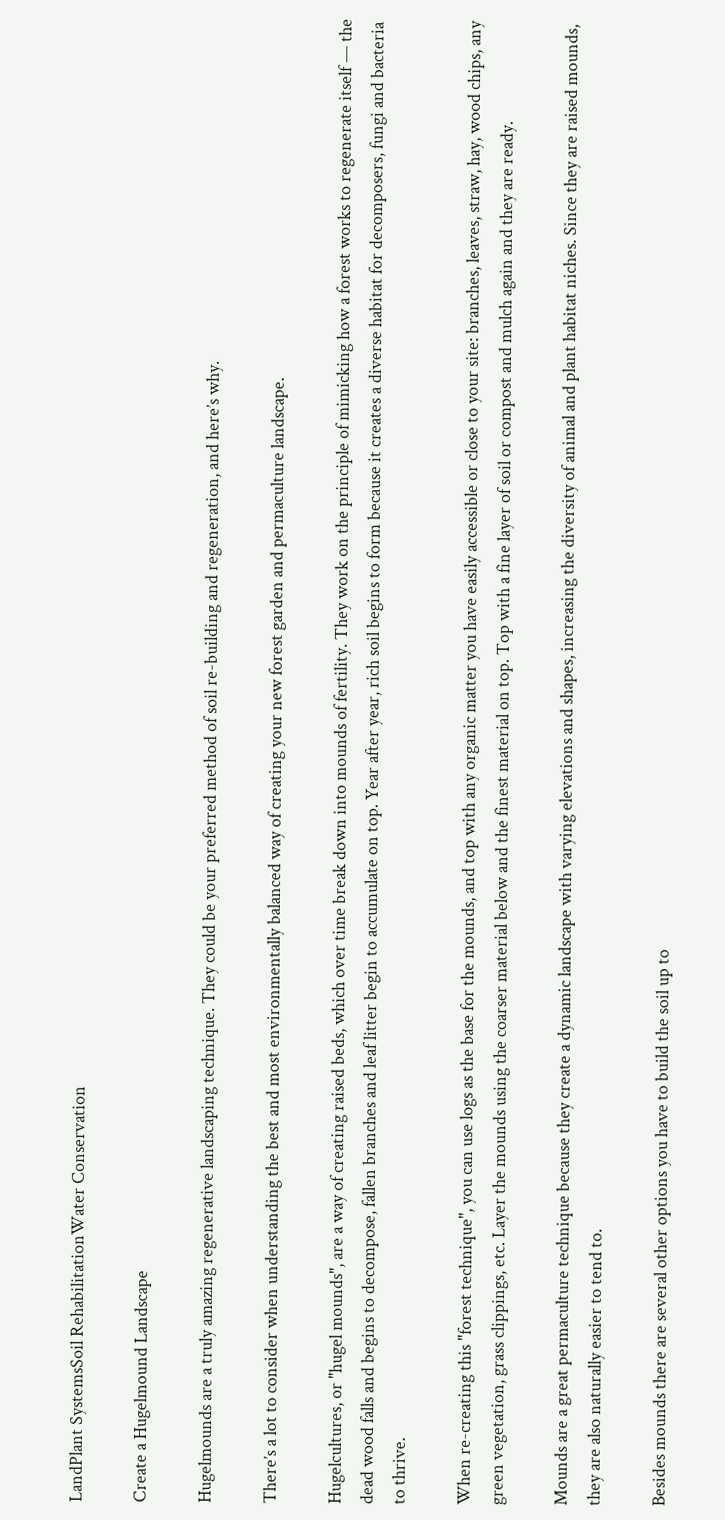LandPlant SystemsSoil RehabilitationWater Conservation

Create a Hugelmound Landscape

Hugelmounds are a truly amazing regenerative landscaping technique. They could be your preferred method of soil re-building and regeneration, and here’s why.

There’s a lot to consider when understanding the best and most environmentally balanced way of creating your new forest garden and permaculture landscape.

Hugelcultures, or "hugel mounds", are a way of creating raised beds, which over time break down into mounds of fertility. They work on the principle of mimicking how a forest works to regenerate itself — the dead wood falls and begins to decompose, fallen branches and leaf litter begin to accumulate on top. Year after year, rich soil begins to form because it creates a diverse habitat for decomposers, fungi and bacteria to thrive.

When re-creating this "forest technique", you can use logs as the base for the mounds, and top with any organic matter you have easily accessible or close to your site: branches, leaves, straw, hay, wood chips, any green vegetation, grass clippings, etc. Layer the mounds using the coarser material below and the finest material on top. Top with a fine layer of soil or compost and mulch again and they are ready.

Mounds are a great permaculture technique because they create a dynamic landscape with varying elevations and shapes, increasing the diversity of animal and plant habitat niches. Since they are raised mounds, they are also naturally easier to tend to.

Besides mounds there are several other options you have to build the soil up to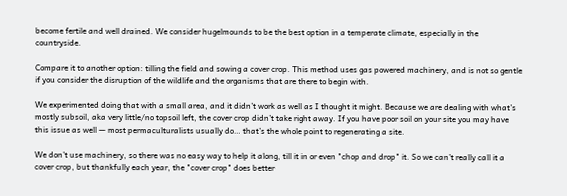become fertile and well drained. We consider hugelmounds to be the best option in a temperate climate, especially in the countryside.

Compare it to another option: tilling the field and sowing a cover crop. This method uses gas powered machinery, and is not so gentle if you consider the disruption of the wildlife and the organisms that are there to begin with.

We experimented doing that with a small area, and it didn’t work as well as I thought it might. Because we are dealing with what’s mostly subsoil, aka very little/no topsoil left, the cover crop didn’t take right away. If you have poor soil on your site you may have this issue as well — most permaculturalists usually do… that’s the whole point to regenerating a site.

We don’t use machinery, so there was no easy way to help it along, till it in or even "chop and drop" it. So we can’t really call it a cover crop, but thankfully each year, the "cover crop" does better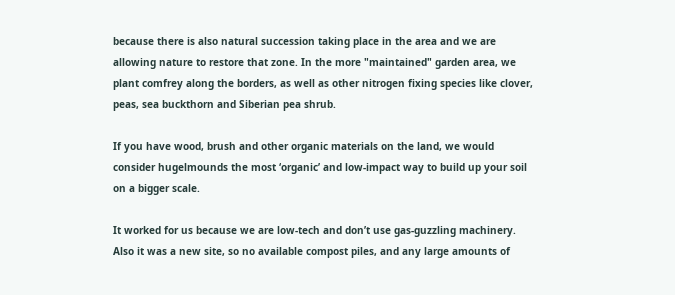because there is also natural succession taking place in the area and we are allowing nature to restore that zone. In the more "maintained" garden area, we plant comfrey along the borders, as well as other nitrogen fixing species like clover, peas, sea buckthorn and Siberian pea shrub.

If you have wood, brush and other organic materials on the land, we would consider hugelmounds the most ‘organic’ and low-impact way to build up your soil on a bigger scale.

It worked for us because we are low-tech and don’t use gas-guzzling machinery. Also it was a new site, so no available compost piles, and any large amounts of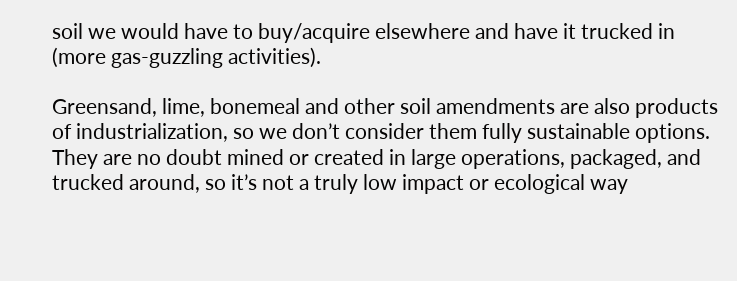soil we would have to buy/acquire elsewhere and have it trucked in (more gas-guzzling activities).

Greensand, lime, bonemeal and other soil amendments are also products of industrialization, so we don’t consider them fully sustainable options. They are no doubt mined or created in large operations, packaged, and trucked around, so it’s not a truly low impact or ecological way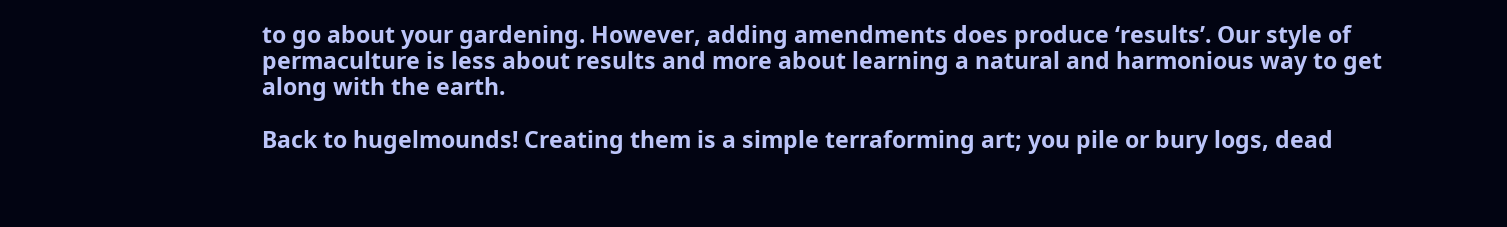to go about your gardening. However, adding amendments does produce ‘results’. Our style of permaculture is less about results and more about learning a natural and harmonious way to get along with the earth.

Back to hugelmounds! Creating them is a simple terraforming art; you pile or bury logs, dead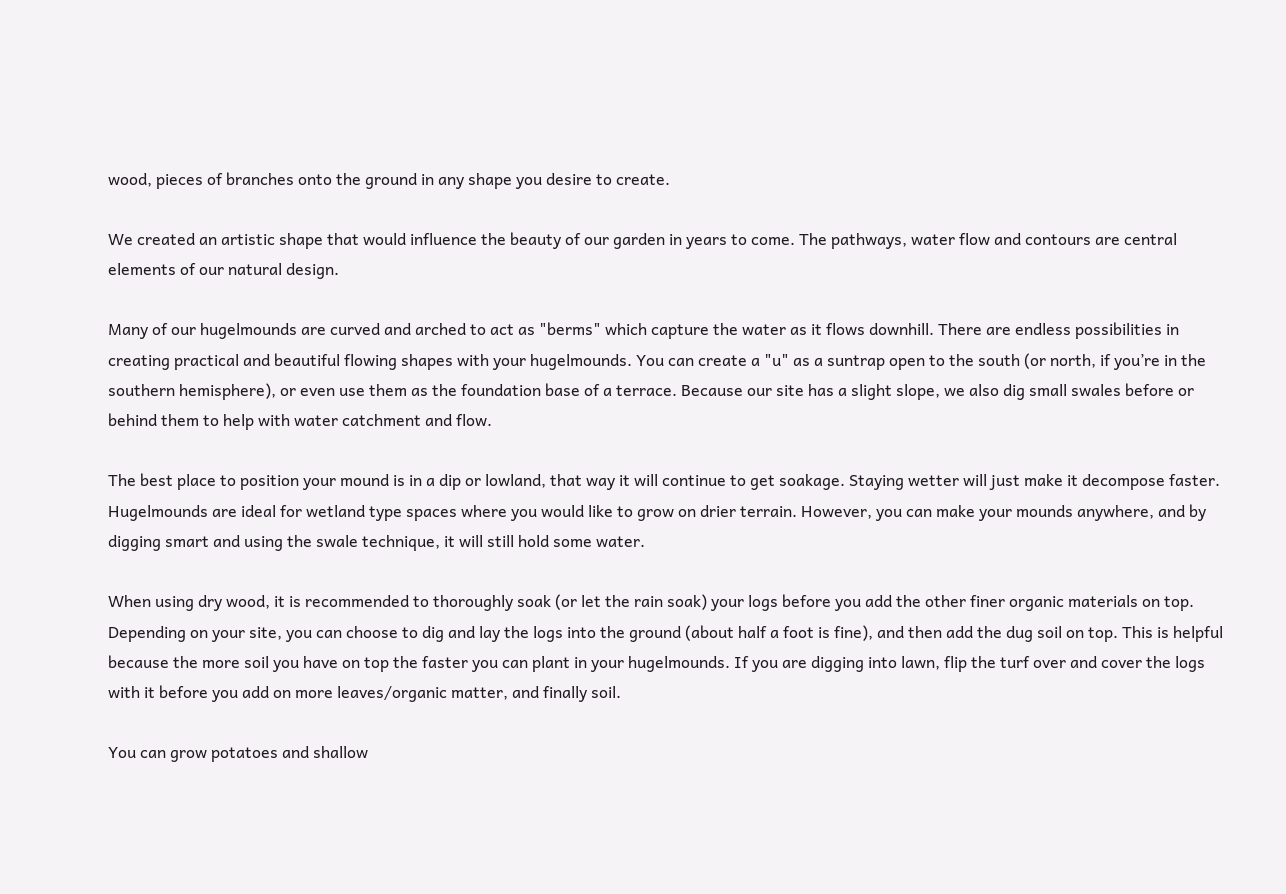wood, pieces of branches onto the ground in any shape you desire to create.

We created an artistic shape that would influence the beauty of our garden in years to come. The pathways, water flow and contours are central elements of our natural design.

Many of our hugelmounds are curved and arched to act as "berms" which capture the water as it flows downhill. There are endless possibilities in creating practical and beautiful flowing shapes with your hugelmounds. You can create a "u" as a suntrap open to the south (or north, if you’re in the southern hemisphere), or even use them as the foundation base of a terrace. Because our site has a slight slope, we also dig small swales before or behind them to help with water catchment and flow.

The best place to position your mound is in a dip or lowland, that way it will continue to get soakage. Staying wetter will just make it decompose faster. Hugelmounds are ideal for wetland type spaces where you would like to grow on drier terrain. However, you can make your mounds anywhere, and by digging smart and using the swale technique, it will still hold some water.

When using dry wood, it is recommended to thoroughly soak (or let the rain soak) your logs before you add the other finer organic materials on top. Depending on your site, you can choose to dig and lay the logs into the ground (about half a foot is fine), and then add the dug soil on top. This is helpful because the more soil you have on top the faster you can plant in your hugelmounds. If you are digging into lawn, flip the turf over and cover the logs with it before you add on more leaves/organic matter, and finally soil.

You can grow potatoes and shallow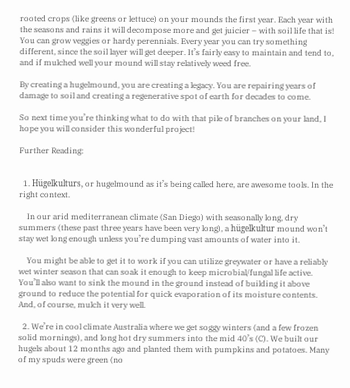rooted crops (like greens or lettuce) on your mounds the first year. Each year with the seasons and rains it will decompose more and get juicier – with soil life that is! You can grow veggies or hardy perennials. Every year you can try something different, since the soil layer will get deeper. It’s fairly easy to maintain and tend to, and if mulched well your mound will stay relatively weed free.

By creating a hugelmound, you are creating a legacy. You are repairing years of damage to soil and creating a regenerative spot of earth for decades to come.

So next time you’re thinking what to do with that pile of branches on your land, I hope you will consider this wonderful project!

Further Reading:


  1. Hügelkulturs, or hugelmound as it’s being called here, are awesome tools. In the right context.

    In our arid mediterranean climate (San Diego) with seasonally long, dry summers (these past three years have been very long), a hügelkultur mound won’t stay wet long enough unless you’re dumping vast amounts of water into it.

    You might be able to get it to work if you can utilize greywater or have a reliably wet winter season that can soak it enough to keep microbial/fungal life active. You’ll also want to sink the mound in the ground instead of building it above ground to reduce the potential for quick evaporation of its moisture contents. And, of course, mulch it very well.

  2. We’re in cool climate Australia where we get soggy winters (and a few frozen solid mornings), and long hot dry summers into the mid 40’s (C). We built our hugels about 12 months ago and planted them with pumpkins and potatoes. Many of my spuds were green (no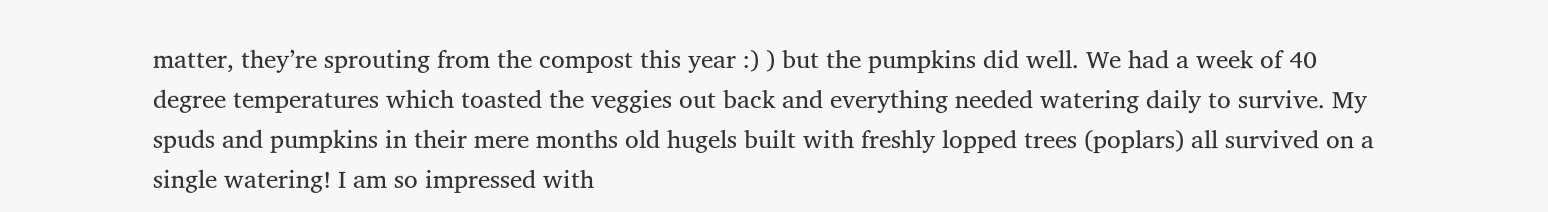matter, they’re sprouting from the compost this year :) ) but the pumpkins did well. We had a week of 40 degree temperatures which toasted the veggies out back and everything needed watering daily to survive. My spuds and pumpkins in their mere months old hugels built with freshly lopped trees (poplars) all survived on a single watering! I am so impressed with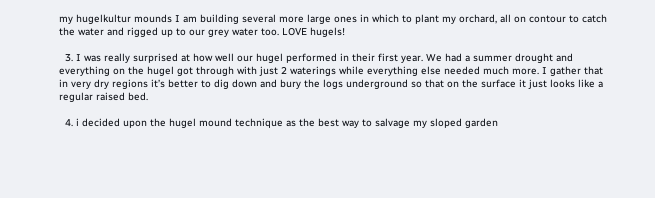my hugelkultur mounds I am building several more large ones in which to plant my orchard, all on contour to catch the water and rigged up to our grey water too. LOVE hugels!

  3. I was really surprised at how well our hugel performed in their first year. We had a summer drought and everything on the hugel got through with just 2 waterings while everything else needed much more. I gather that in very dry regions it’s better to dig down and bury the logs underground so that on the surface it just looks like a regular raised bed.

  4. i decided upon the hugel mound technique as the best way to salvage my sloped garden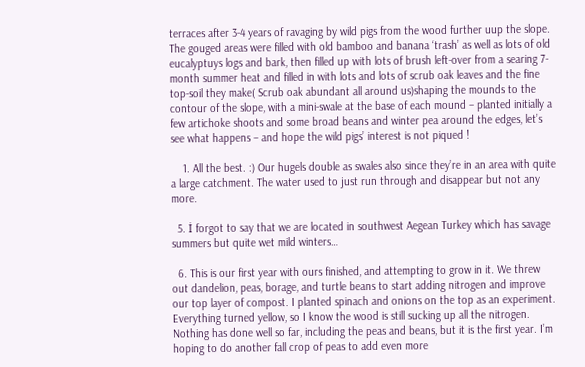terraces after 3-4 years of ravaging by wild pigs from the wood further uup the slope. The gouged areas were filled with old bamboo and banana ‘trash’ as well as lots of old eucalyptuys logs and bark, then filled up with lots of brush left-over from a searing 7-month summer heat and filled in with lots and lots of scrub oak leaves and the fine top-soil they make( Scrub oak abundant all around us)shaping the mounds to the contour of the slope, with a mini-swale at the base of each mound – planted initially a few artichoke shoots and some broad beans and winter pea around the edges, let’s see what happens – and hope the wild pigs’ interest is not piqued !

    1. All the best. :) Our hugels double as swales also since they’re in an area with quite a large catchment. The water used to just run through and disappear but not any more.

  5. İ forgot to say that we are located in southwest Aegean Turkey which has savage summers but quite wet mild winters…

  6. This is our first year with ours finished, and attempting to grow in it. We threw out dandelion, peas, borage, and turtle beans to start adding nitrogen and improve our top layer of compost. I planted spinach and onions on the top as an experiment. Everything turned yellow, so I know the wood is still sucking up all the nitrogen. Nothing has done well so far, including the peas and beans, but it is the first year. I’m hoping to do another fall crop of peas to add even more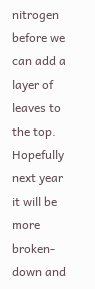nitrogen before we can add a layer of leaves to the top. Hopefully next year it will be more broken-down and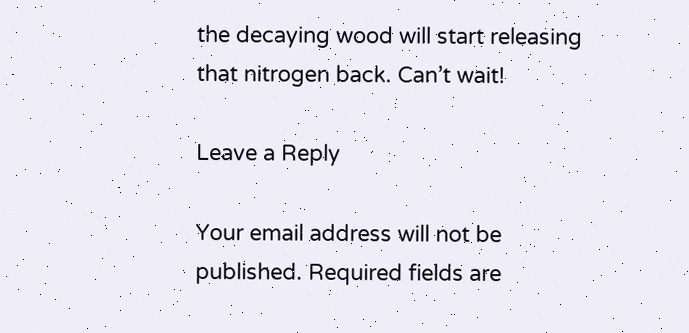the decaying wood will start releasing that nitrogen back. Can’t wait!

Leave a Reply

Your email address will not be published. Required fields are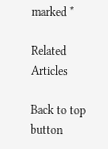marked *

Related Articles

Back to top button